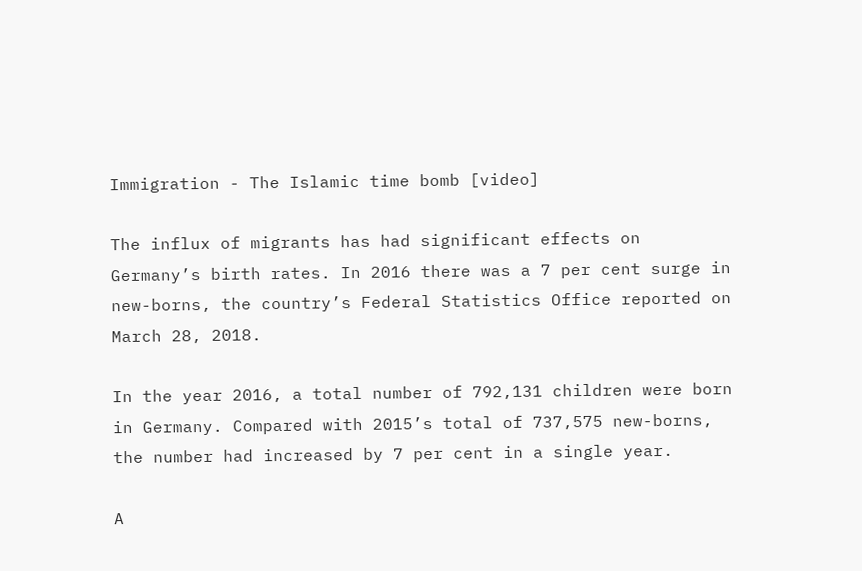Immigration - The Islamic time bomb [video]

The influx of migrants has had significant effects on Germany’s birth rates. In 2016 there was a 7 per cent surge in new-borns, the country’s Federal Statistics Office reported on March 28, 2018.

In the year 2016, a total number of 792,131 children were born in Germany. Compared with 2015’s total of 737,575 new-borns, the number had increased by 7 per cent in a single year.

A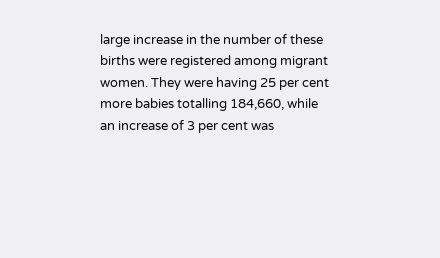large increase in the number of these births were registered among migrant women. They were having 25 per cent more babies totalling 184,660, while an increase of 3 per cent was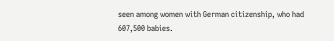seen among women with German citizenship, who had 607,500 babies.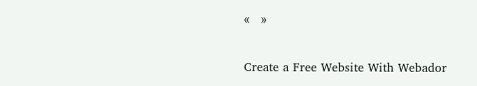«   »

Create a Free Website With Webador